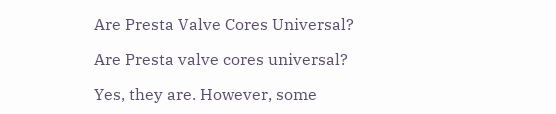Are Presta Valve Cores Universal?

Are Presta valve cores universal?

Yes, they are. However, some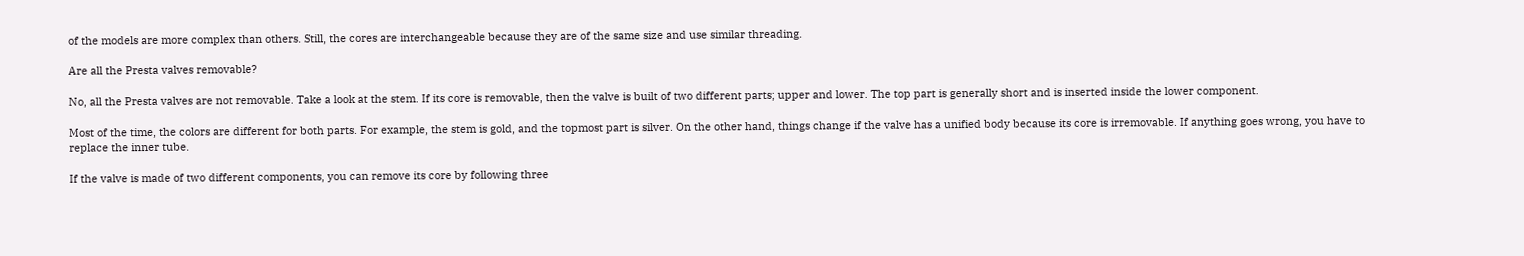of the models are more complex than others. Still, the cores are interchangeable because they are of the same size and use similar threading.

Are all the Presta valves removable?

No, all the Presta valves are not removable. Take a look at the stem. If its core is removable, then the valve is built of two different parts; upper and lower. The top part is generally short and is inserted inside the lower component.

Most of the time, the colors are different for both parts. For example, the stem is gold, and the topmost part is silver. On the other hand, things change if the valve has a unified body because its core is irremovable. If anything goes wrong, you have to replace the inner tube.

If the valve is made of two different components, you can remove its core by following three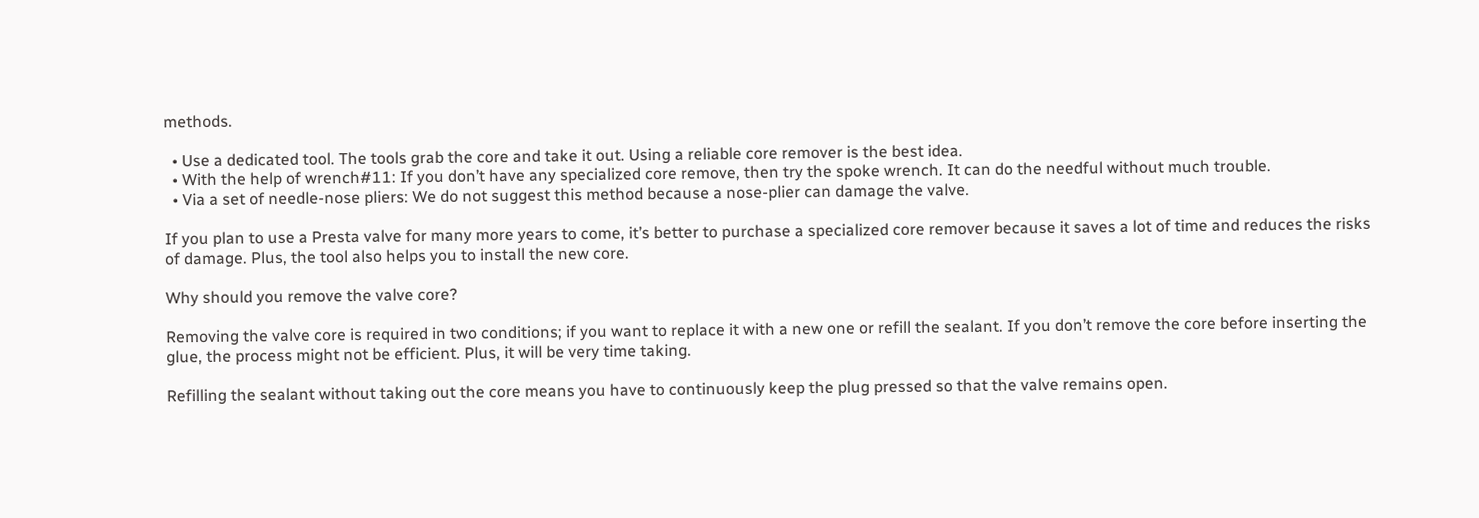methods.

  • Use a dedicated tool. The tools grab the core and take it out. Using a reliable core remover is the best idea.
  • With the help of wrench#11: If you don’t have any specialized core remove, then try the spoke wrench. It can do the needful without much trouble.
  • Via a set of needle-nose pliers: We do not suggest this method because a nose-plier can damage the valve.

If you plan to use a Presta valve for many more years to come, it’s better to purchase a specialized core remover because it saves a lot of time and reduces the risks of damage. Plus, the tool also helps you to install the new core.

Why should you remove the valve core?

Removing the valve core is required in two conditions; if you want to replace it with a new one or refill the sealant. If you don’t remove the core before inserting the glue, the process might not be efficient. Plus, it will be very time taking.

Refilling the sealant without taking out the core means you have to continuously keep the plug pressed so that the valve remains open.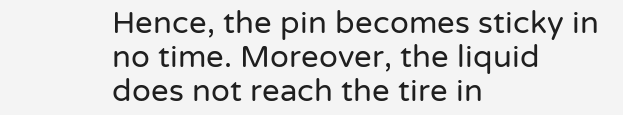Hence, the pin becomes sticky in no time. Moreover, the liquid does not reach the tire in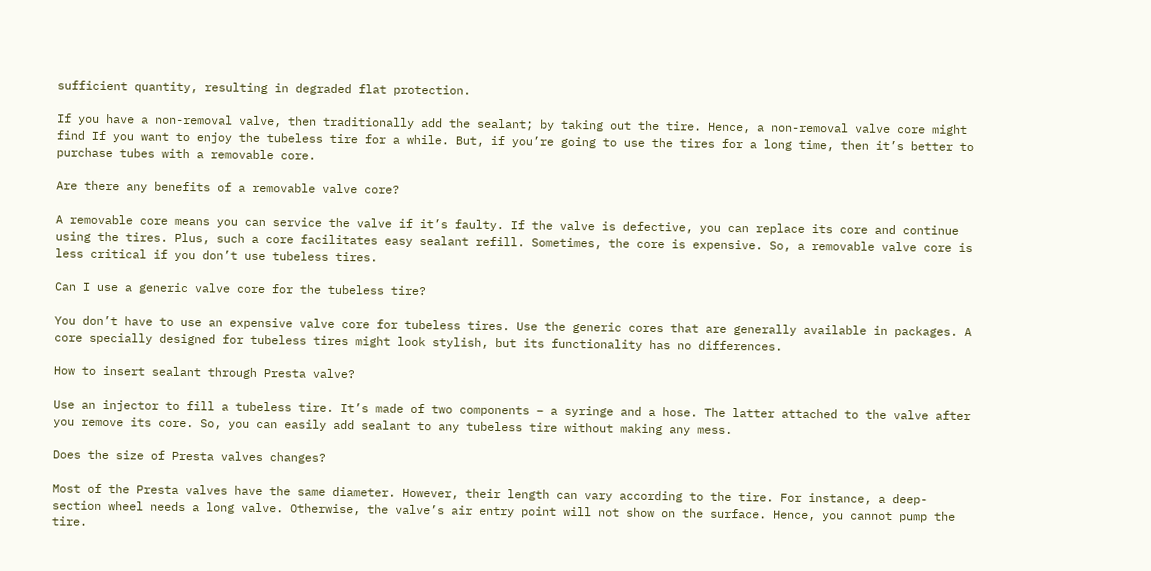sufficient quantity, resulting in degraded flat protection.

If you have a non-removal valve, then traditionally add the sealant; by taking out the tire. Hence, a non-removal valve core might find If you want to enjoy the tubeless tire for a while. But, if you’re going to use the tires for a long time, then it’s better to purchase tubes with a removable core.

Are there any benefits of a removable valve core?

A removable core means you can service the valve if it’s faulty. If the valve is defective, you can replace its core and continue using the tires. Plus, such a core facilitates easy sealant refill. Sometimes, the core is expensive. So, a removable valve core is less critical if you don’t use tubeless tires.

Can I use a generic valve core for the tubeless tire?

You don’t have to use an expensive valve core for tubeless tires. Use the generic cores that are generally available in packages. A core specially designed for tubeless tires might look stylish, but its functionality has no differences.

How to insert sealant through Presta valve?

Use an injector to fill a tubeless tire. It’s made of two components – a syringe and a hose. The latter attached to the valve after you remove its core. So, you can easily add sealant to any tubeless tire without making any mess.

Does the size of Presta valves changes?

Most of the Presta valves have the same diameter. However, their length can vary according to the tire. For instance, a deep-section wheel needs a long valve. Otherwise, the valve’s air entry point will not show on the surface. Hence, you cannot pump the tire.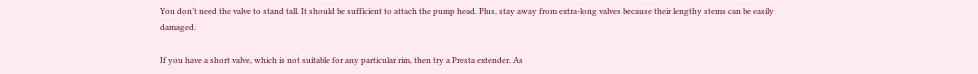You don’t need the valve to stand tall. It should be sufficient to attach the pump head. Plus, stay away from extra-long valves because their lengthy stems can be easily damaged.

If you have a short valve, which is not suitable for any particular rim, then try a Presta extender. As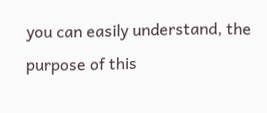you can easily understand, the purpose of this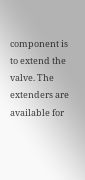component is to extend the valve. The extenders are available for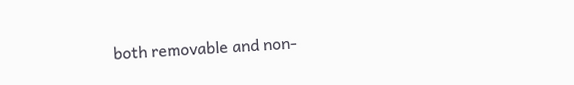both removable and non-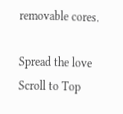removable cores.

Spread the love
Scroll to Top